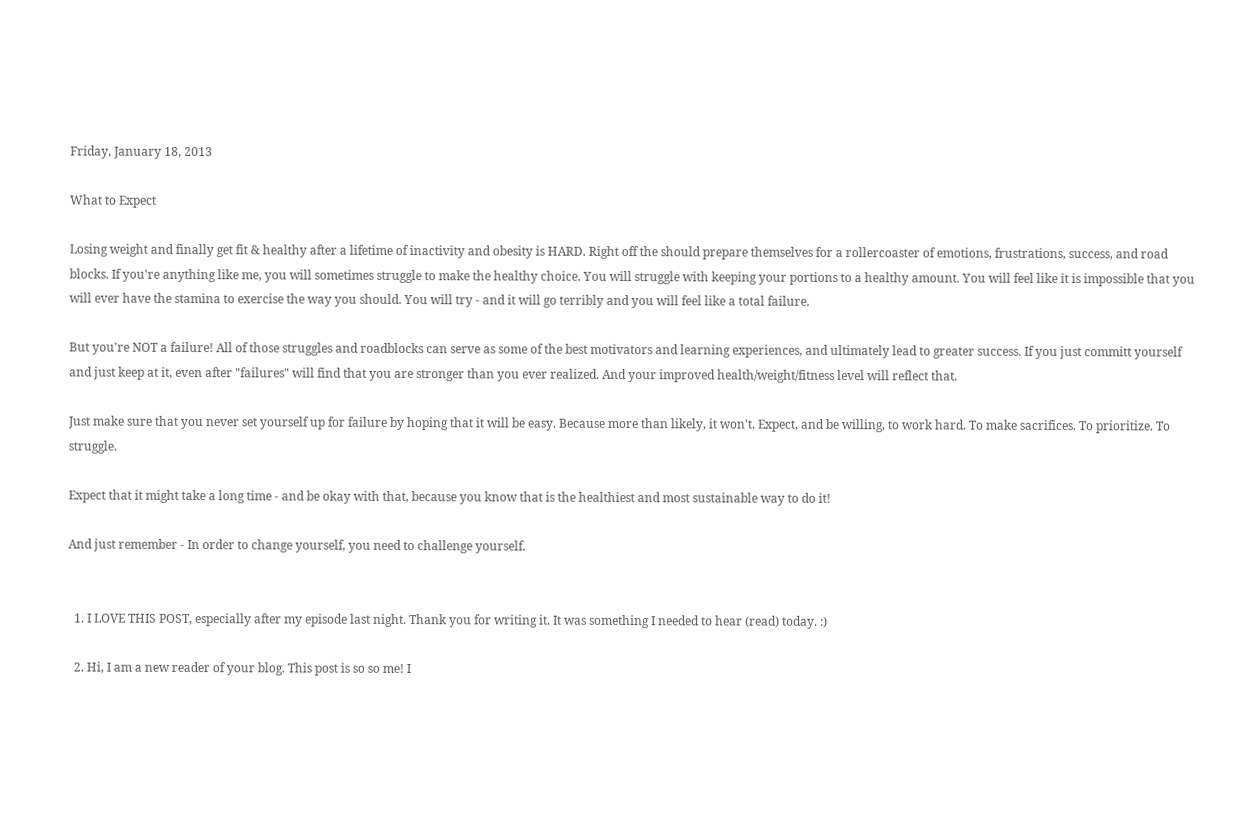Friday, January 18, 2013

What to Expect

Losing weight and finally get fit & healthy after a lifetime of inactivity and obesity is HARD. Right off the should prepare themselves for a rollercoaster of emotions, frustrations, success, and road blocks. If you're anything like me, you will sometimes struggle to make the healthy choice. You will struggle with keeping your portions to a healthy amount. You will feel like it is impossible that you will ever have the stamina to exercise the way you should. You will try - and it will go terribly and you will feel like a total failure.

But you're NOT a failure! All of those struggles and roadblocks can serve as some of the best motivators and learning experiences, and ultimately lead to greater success. If you just committ yourself and just keep at it, even after "failures" will find that you are stronger than you ever realized. And your improved health/weight/fitness level will reflect that.

Just make sure that you never set yourself up for failure by hoping that it will be easy. Because more than likely, it won't. Expect, and be willing, to work hard. To make sacrifices. To prioritize. To struggle.

Expect that it might take a long time - and be okay with that, because you know that is the healthiest and most sustainable way to do it!

And just remember - In order to change yourself, you need to challenge yourself.


  1. I LOVE THIS POST, especially after my episode last night. Thank you for writing it. It was something I needed to hear (read) today. :)

  2. Hi, I am a new reader of your blog. This post is so so me! I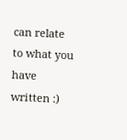can relate to what you have written :)